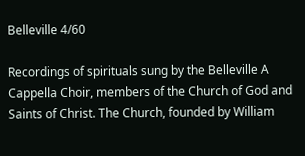Belleville 4/60

Recordings of spirituals sung by the Belleville A Cappella Choir, members of the Church of God and Saints of Christ. The Church, founded by William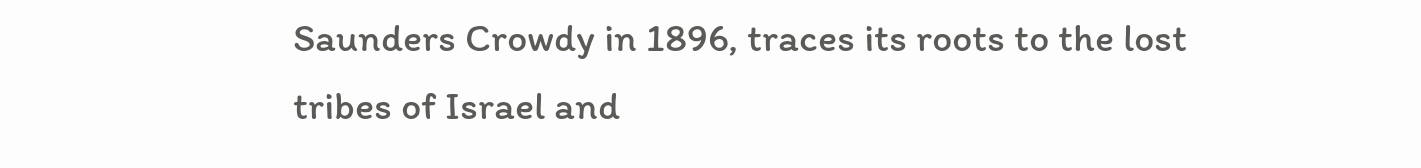Saunders Crowdy in 1896, traces its roots to the lost tribes of Israel and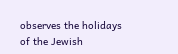observes the holidays of the Jewish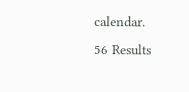calendar.
56 Results